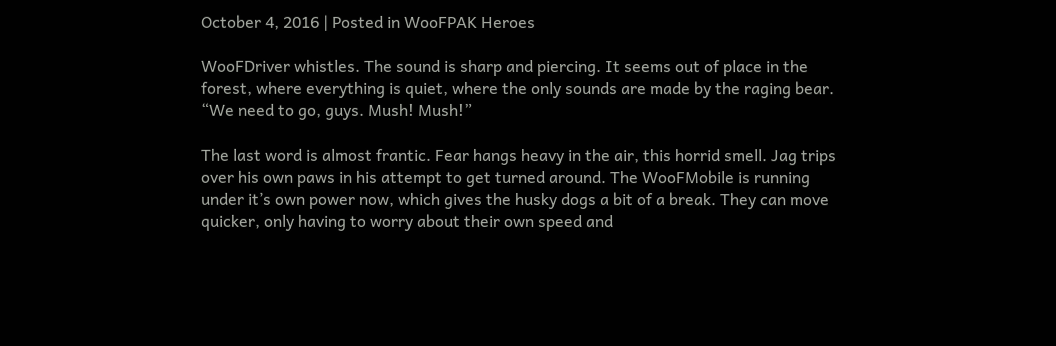October 4, 2016 | Posted in WooFPAK Heroes

WooFDriver whistles. The sound is sharp and piercing. It seems out of place in the forest, where everything is quiet, where the only sounds are made by the raging bear. “We need to go, guys. Mush! Mush!”

The last word is almost frantic. Fear hangs heavy in the air, this horrid smell. Jag trips over his own paws in his attempt to get turned around. The WooFMobile is running under it’s own power now, which gives the husky dogs a bit of a break. They can move quicker, only having to worry about their own speed and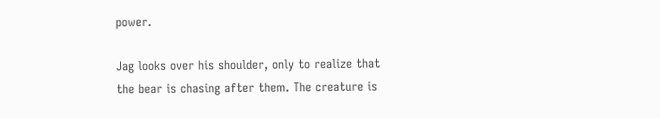power.

Jag looks over his shoulder, only to realize that the bear is chasing after them. The creature is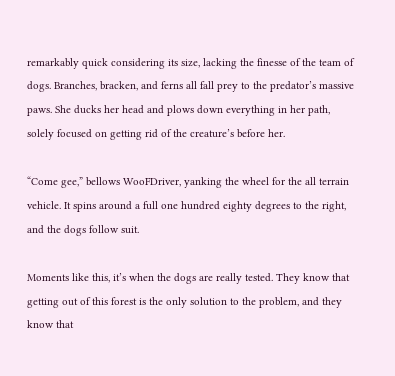remarkably quick considering its size, lacking the finesse of the team of dogs. Branches, bracken, and ferns all fall prey to the predator’s massive paws. She ducks her head and plows down everything in her path, solely focused on getting rid of the creature’s before her.

“Come gee,” bellows WooFDriver, yanking the wheel for the all terrain vehicle. It spins around a full one hundred eighty degrees to the right, and the dogs follow suit.

Moments like this, it’s when the dogs are really tested. They know that getting out of this forest is the only solution to the problem, and they know that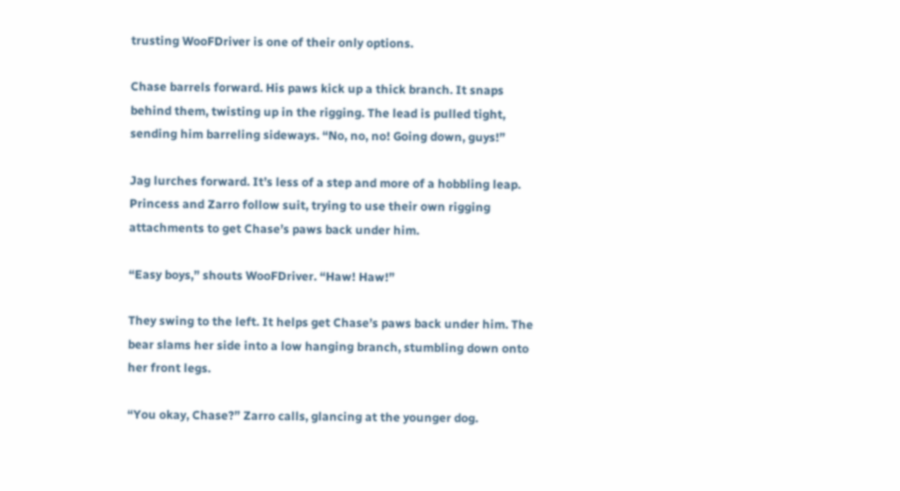trusting WooFDriver is one of their only options.

Chase barrels forward. His paws kick up a thick branch. It snaps behind them, twisting up in the rigging. The lead is pulled tight, sending him barreling sideways. “No, no, no! Going down, guys!”

Jag lurches forward. It’s less of a step and more of a hobbling leap. Princess and Zarro follow suit, trying to use their own rigging attachments to get Chase’s paws back under him.

“Easy boys,” shouts WooFDriver. “Haw! Haw!”

They swing to the left. It helps get Chase’s paws back under him. The bear slams her side into a low hanging branch, stumbling down onto her front legs.

“You okay, Chase?” Zarro calls, glancing at the younger dog.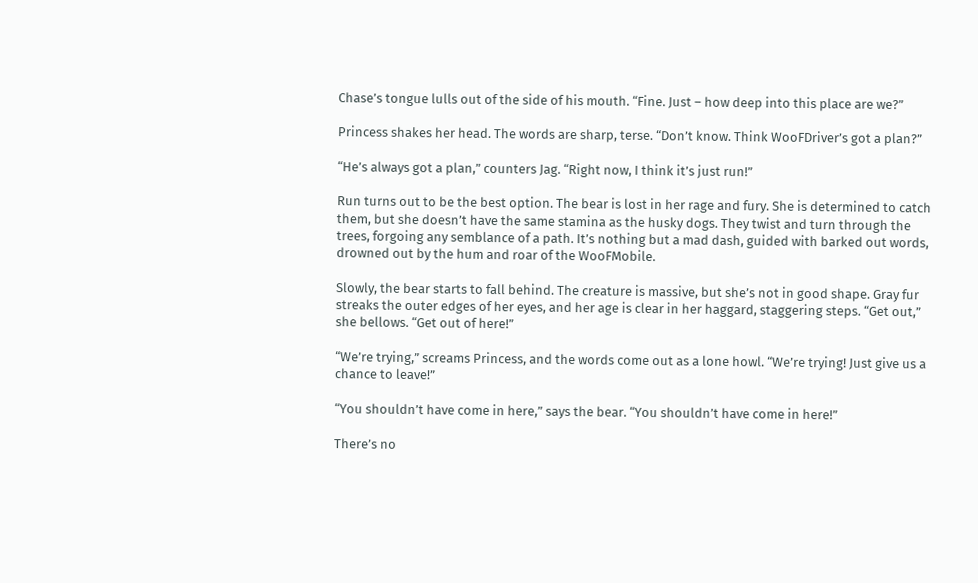Chase’s tongue lulls out of the side of his mouth. “Fine. Just – how deep into this place are we?”

Princess shakes her head. The words are sharp, terse. “Don’t know. Think WooFDriver’s got a plan?”

“He’s always got a plan,” counters Jag. “Right now, I think it’s just run!”

Run turns out to be the best option. The bear is lost in her rage and fury. She is determined to catch them, but she doesn’t have the same stamina as the husky dogs. They twist and turn through the trees, forgoing any semblance of a path. It’s nothing but a mad dash, guided with barked out words, drowned out by the hum and roar of the WooFMobile.

Slowly, the bear starts to fall behind. The creature is massive, but she’s not in good shape. Gray fur streaks the outer edges of her eyes, and her age is clear in her haggard, staggering steps. “Get out,” she bellows. “Get out of here!”

“We’re trying,” screams Princess, and the words come out as a lone howl. “We’re trying! Just give us a chance to leave!”

“You shouldn’t have come in here,” says the bear. “You shouldn’t have come in here!”

There’s no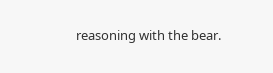reasoning with the bear.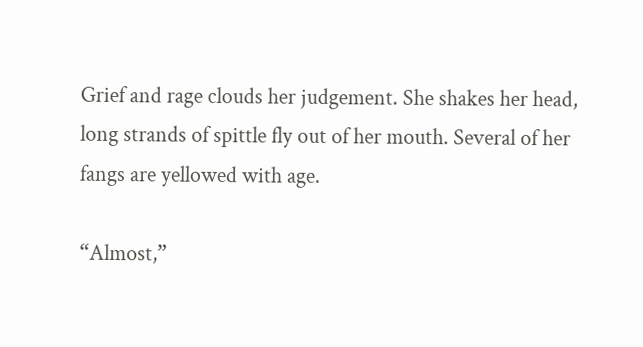Grief and rage clouds her judgement. She shakes her head, long strands of spittle fly out of her mouth. Several of her fangs are yellowed with age.

“Almost,”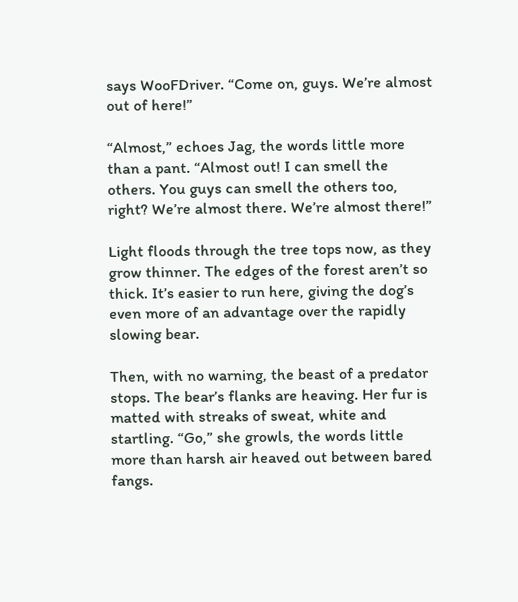says WooFDriver. “Come on, guys. We’re almost out of here!”

“Almost,” echoes Jag, the words little more than a pant. “Almost out! I can smell the others. You guys can smell the others too, right? We’re almost there. We’re almost there!”

Light floods through the tree tops now, as they grow thinner. The edges of the forest aren’t so thick. It’s easier to run here, giving the dog’s even more of an advantage over the rapidly slowing bear.

Then, with no warning, the beast of a predator stops. The bear’s flanks are heaving. Her fur is matted with streaks of sweat, white and startling. “Go,” she growls, the words little more than harsh air heaved out between bared fangs.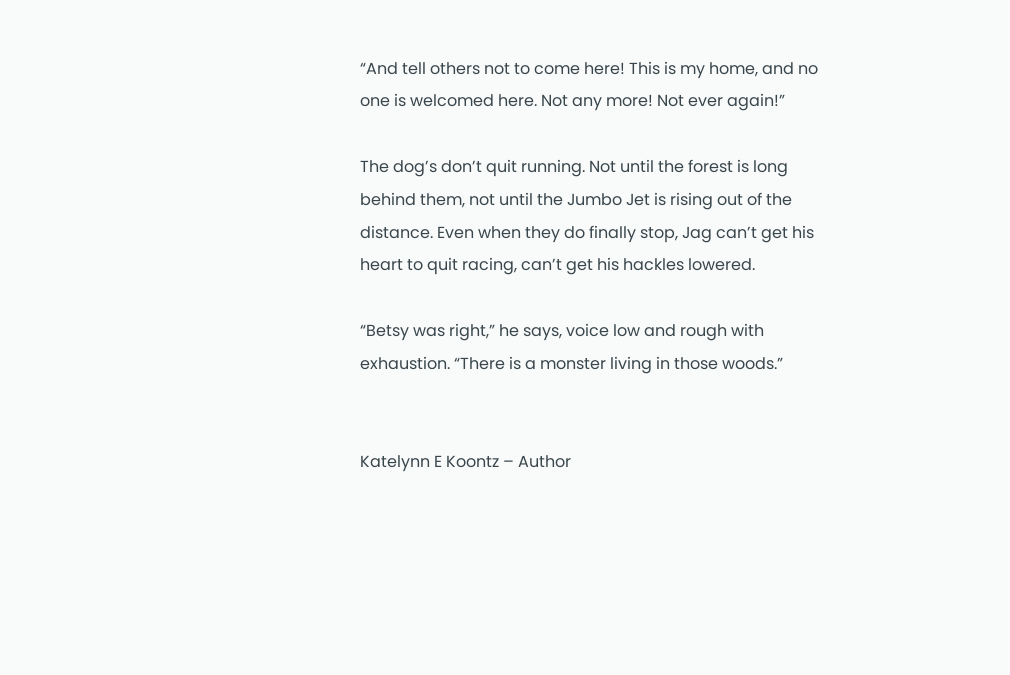“And tell others not to come here! This is my home, and no one is welcomed here. Not any more! Not ever again!”

The dog’s don’t quit running. Not until the forest is long behind them, not until the Jumbo Jet is rising out of the distance. Even when they do finally stop, Jag can’t get his heart to quit racing, can’t get his hackles lowered.

“Betsy was right,” he says, voice low and rough with exhaustion. “There is a monster living in those woods.”


Katelynn E Koontz – Author